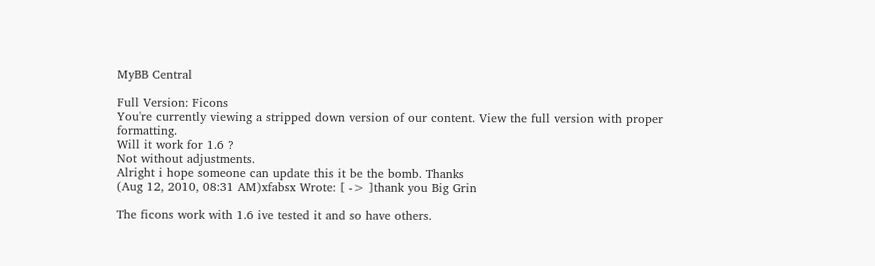MyBB Central

Full Version: Ficons
You're currently viewing a stripped down version of our content. View the full version with proper formatting.
Will it work for 1.6 ?
Not without adjustments.
Alright i hope someone can update this it be the bomb. Thanks
(Aug 12, 2010, 08:31 AM)xfabsx Wrote: [ -> ]thank you Big Grin

The ficons work with 1.6 ive tested it and so have others.